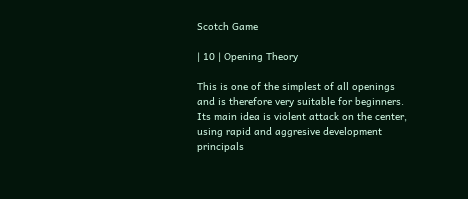Scotch Game

| 10 | Opening Theory

This is one of the simplest of all openings and is therefore very suitable for beginners. Its main idea is violent attack on the center, using rapid and aggresive development principals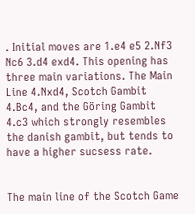. Initial moves are 1.e4 e5 2.Nf3 Nc6 3.d4 exd4. This opening has three main variations. The Main Line 4.Nxd4, Scotch Gambit 4.Bc4, and the Göring Gambit 4.c3 which strongly resembles the danish gambit, but tends to have a higher sucsess rate.


The main line of the Scotch Game